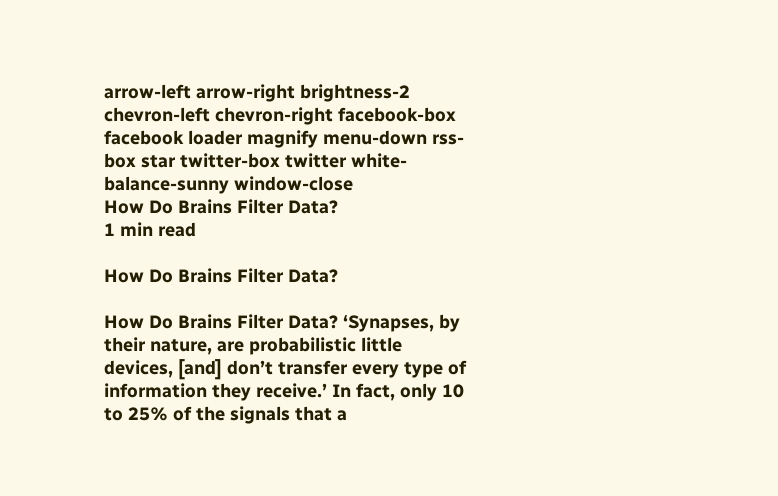arrow-left arrow-right brightness-2 chevron-left chevron-right facebook-box facebook loader magnify menu-down rss-box star twitter-box twitter white-balance-sunny window-close
How Do Brains Filter Data?
1 min read

How Do Brains Filter Data?

How Do Brains Filter Data? ‘Synapses, by their nature, are probabilistic little devices, [and] don’t transfer every type of information they receive.’ In fact, only 10 to 25% of the signals that a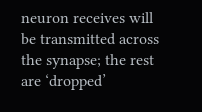neuron receives will be transmitted across the synapse; the rest are ‘dropped’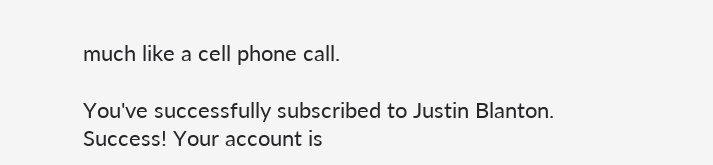much like a cell phone call.

You've successfully subscribed to Justin Blanton.
Success! Your account is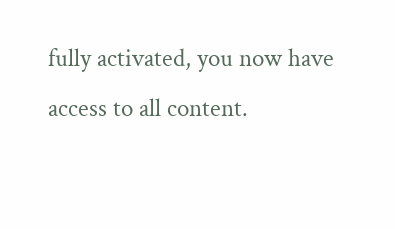fully activated, you now have access to all content.